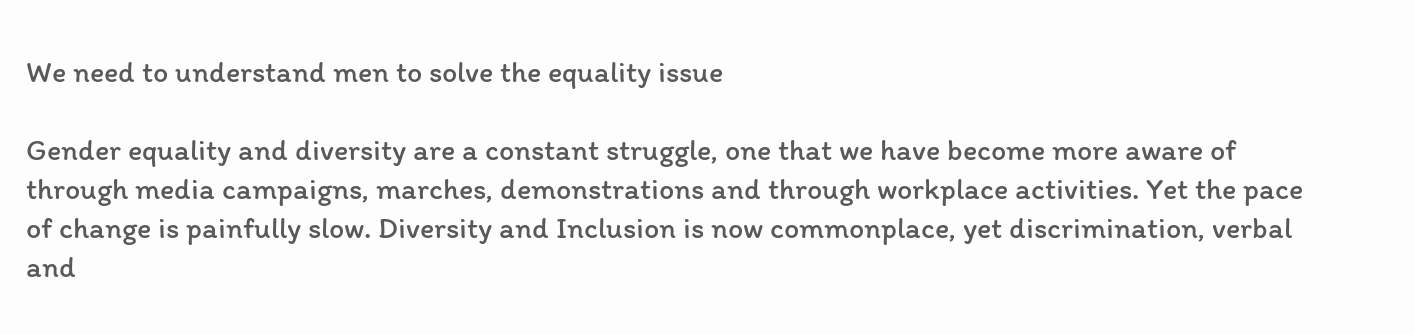We need to understand men to solve the equality issue

Gender equality and diversity are a constant struggle, one that we have become more aware of through media campaigns, marches, demonstrations and through workplace activities. Yet the pace of change is painfully slow. Diversity and Inclusion is now commonplace, yet discrimination, verbal and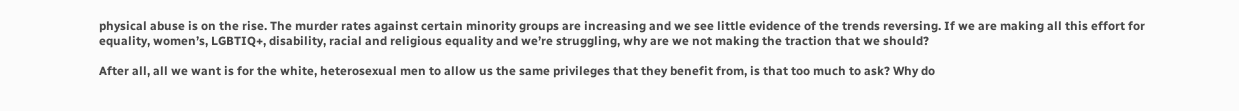physical abuse is on the rise. The murder rates against certain minority groups are increasing and we see little evidence of the trends reversing. If we are making all this effort for equality, women’s, LGBTIQ+, disability, racial and religious equality and we’re struggling, why are we not making the traction that we should?

After all, all we want is for the white, heterosexual men to allow us the same privileges that they benefit from, is that too much to ask? Why do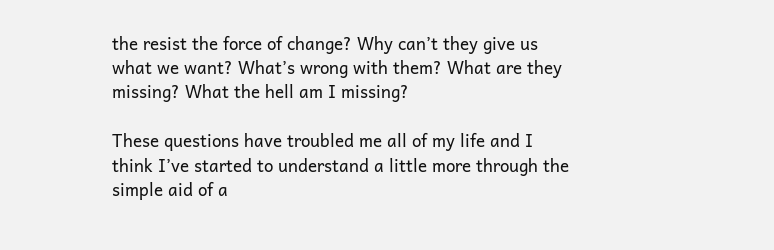the resist the force of change? Why can’t they give us what we want? What’s wrong with them? What are they missing? What the hell am I missing?

These questions have troubled me all of my life and I think I’ve started to understand a little more through the simple aid of a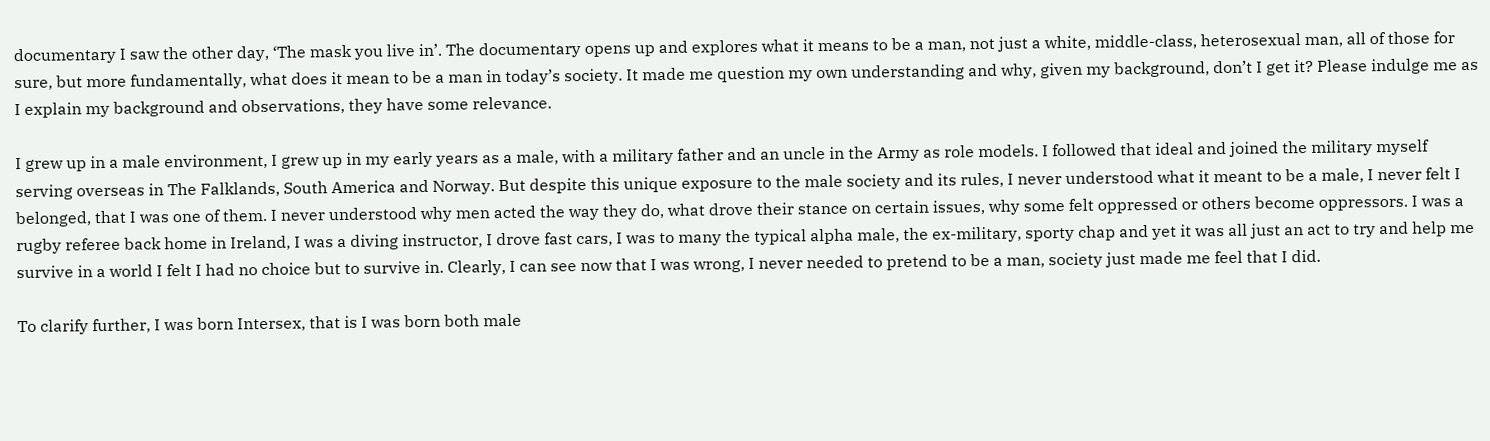documentary I saw the other day, ‘The mask you live in’. The documentary opens up and explores what it means to be a man, not just a white, middle-class, heterosexual man, all of those for sure, but more fundamentally, what does it mean to be a man in today’s society. It made me question my own understanding and why, given my background, don’t I get it? Please indulge me as I explain my background and observations, they have some relevance.

I grew up in a male environment, I grew up in my early years as a male, with a military father and an uncle in the Army as role models. I followed that ideal and joined the military myself serving overseas in The Falklands, South America and Norway. But despite this unique exposure to the male society and its rules, I never understood what it meant to be a male, I never felt I belonged, that I was one of them. I never understood why men acted the way they do, what drove their stance on certain issues, why some felt oppressed or others become oppressors. I was a rugby referee back home in Ireland, I was a diving instructor, I drove fast cars, I was to many the typical alpha male, the ex-military, sporty chap and yet it was all just an act to try and help me survive in a world I felt I had no choice but to survive in. Clearly, I can see now that I was wrong, I never needed to pretend to be a man, society just made me feel that I did.

To clarify further, I was born Intersex, that is I was born both male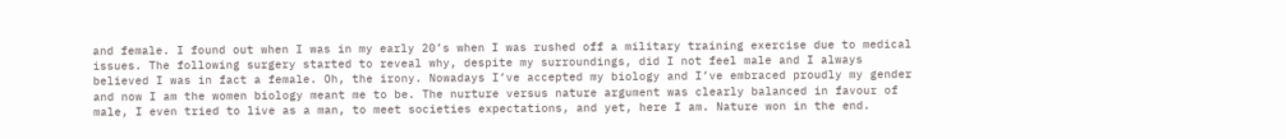and female. I found out when I was in my early 20’s when I was rushed off a military training exercise due to medical issues. The following surgery started to reveal why, despite my surroundings, did I not feel male and I always believed I was in fact a female. Oh, the irony. Nowadays I’ve accepted my biology and I’ve embraced proudly my gender and now I am the women biology meant me to be. The nurture versus nature argument was clearly balanced in favour of male, I even tried to live as a man, to meet societies expectations, and yet, here I am. Nature won in the end.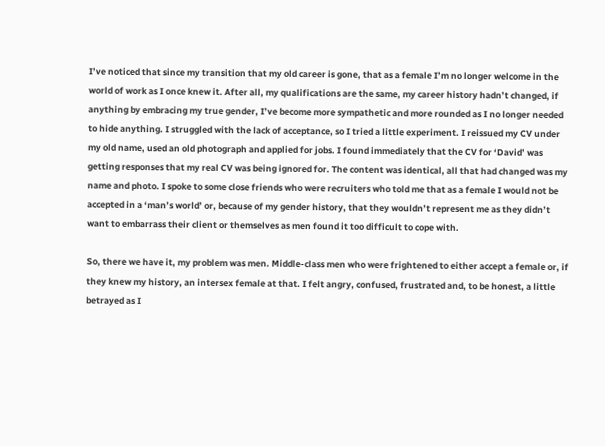I’ve noticed that since my transition that my old career is gone, that as a female I’m no longer welcome in the world of work as I once knew it. After all, my qualifications are the same, my career history hadn’t changed, if anything by embracing my true gender, I’ve become more sympathetic and more rounded as I no longer needed to hide anything. I struggled with the lack of acceptance, so I tried a little experiment. I reissued my CV under my old name, used an old photograph and applied for jobs. I found immediately that the CV for ‘David’ was getting responses that my real CV was being ignored for. The content was identical, all that had changed was my name and photo. I spoke to some close friends who were recruiters who told me that as a female I would not be accepted in a ‘man’s world’ or, because of my gender history, that they wouldn’t represent me as they didn’t want to embarrass their client or themselves as men found it too difficult to cope with.

So, there we have it, my problem was men. Middle-class men who were frightened to either accept a female or, if they knew my history, an intersex female at that. I felt angry, confused, frustrated and, to be honest, a little betrayed as I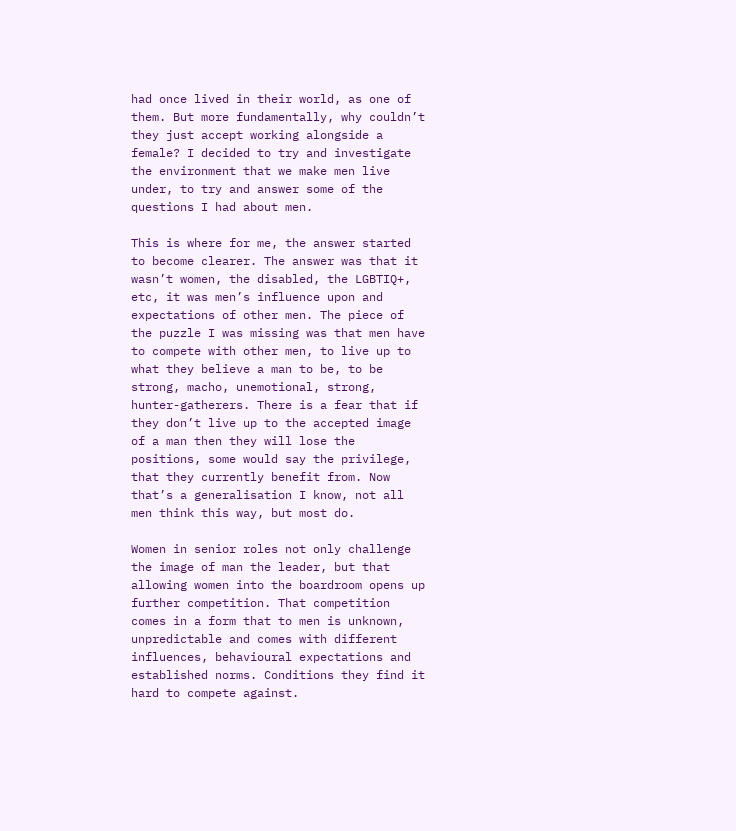had once lived in their world, as one of them. But more fundamentally, why couldn’t they just accept working alongside a female? I decided to try and investigate the environment that we make men live under, to try and answer some of the questions I had about men.

This is where for me, the answer started to become clearer. The answer was that it wasn’t women, the disabled, the LGBTIQ+, etc, it was men’s influence upon and expectations of other men. The piece of the puzzle I was missing was that men have to compete with other men, to live up to what they believe a man to be, to be strong, macho, unemotional, strong, hunter-gatherers. There is a fear that if they don’t live up to the accepted image of a man then they will lose the positions, some would say the privilege, that they currently benefit from. Now that’s a generalisation I know, not all men think this way, but most do.

Women in senior roles not only challenge the image of man the leader, but that allowing women into the boardroom opens up further competition. That competition comes in a form that to men is unknown, unpredictable and comes with different influences, behavioural expectations and established norms. Conditions they find it hard to compete against.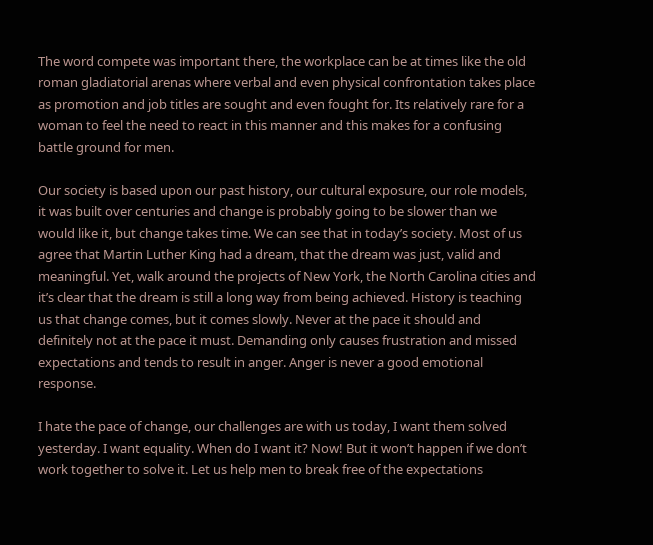The word compete was important there, the workplace can be at times like the old roman gladiatorial arenas where verbal and even physical confrontation takes place as promotion and job titles are sought and even fought for. Its relatively rare for a woman to feel the need to react in this manner and this makes for a confusing battle ground for men.

Our society is based upon our past history, our cultural exposure, our role models, it was built over centuries and change is probably going to be slower than we would like it, but change takes time. We can see that in today’s society. Most of us agree that Martin Luther King had a dream, that the dream was just, valid and meaningful. Yet, walk around the projects of New York, the North Carolina cities and it’s clear that the dream is still a long way from being achieved. History is teaching us that change comes, but it comes slowly. Never at the pace it should and definitely not at the pace it must. Demanding only causes frustration and missed expectations and tends to result in anger. Anger is never a good emotional response.

I hate the pace of change, our challenges are with us today, I want them solved yesterday. I want equality. When do I want it? Now! But it won’t happen if we don’t work together to solve it. Let us help men to break free of the expectations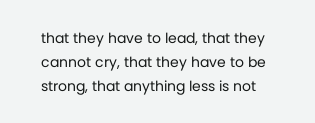that they have to lead, that they cannot cry, that they have to be strong, that anything less is not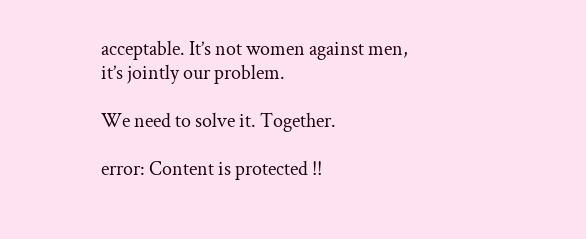acceptable. It’s not women against men, it’s jointly our problem.

We need to solve it. Together.

error: Content is protected !!